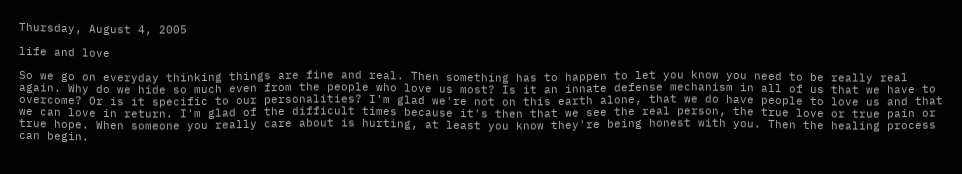Thursday, August 4, 2005

life and love

So we go on everyday thinking things are fine and real. Then something has to happen to let you know you need to be really real again. Why do we hide so much even from the people who love us most? Is it an innate defense mechanism in all of us that we have to overcome? Or is it specific to our personalities? I'm glad we're not on this earth alone, that we do have people to love us and that we can love in return. I'm glad of the difficult times because it's then that we see the real person, the true love or true pain or true hope. When someone you really care about is hurting, at least you know they're being honest with you. Then the healing process can begin.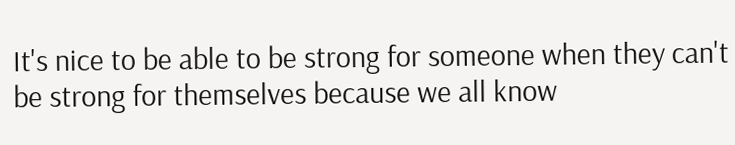It's nice to be able to be strong for someone when they can't be strong for themselves because we all know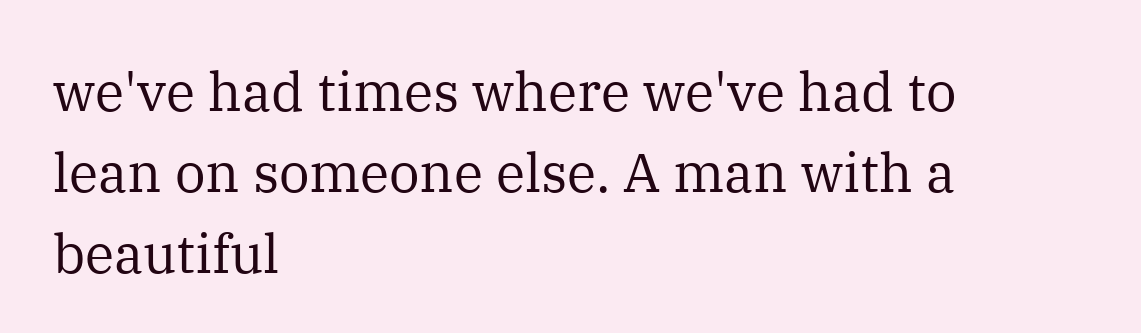we've had times where we've had to lean on someone else. A man with a beautiful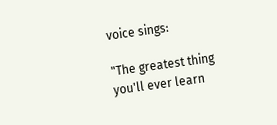voice sings:

"The greatest thing
you'll ever learn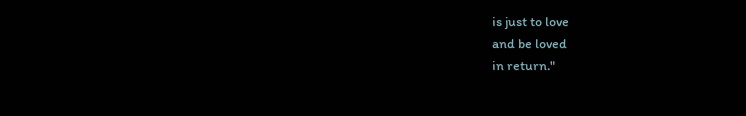is just to love
and be loved
in return."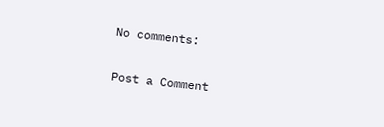No comments:

Post a Comment